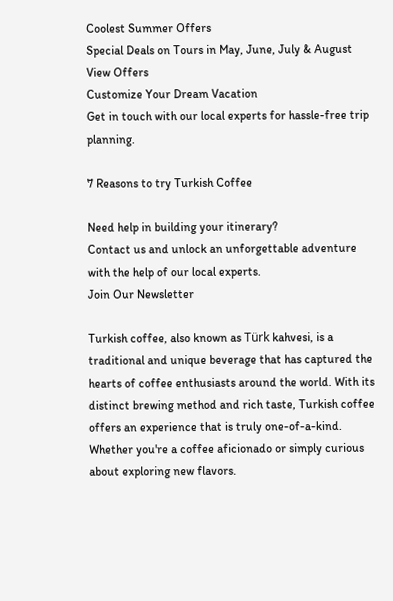Coolest Summer Offers
Special Deals on Tours in May, June, July & August
View Offers
Customize Your Dream Vacation
Get in touch with our local experts for hassle-free trip planning.

7 Reasons to try Turkish Coffee

Need help in building your itinerary?
Contact us and unlock an unforgettable adventure with the help of our local experts.
Join Our Newsletter

Turkish coffee, also known as Türk kahvesi, is a traditional and unique beverage that has captured the hearts of coffee enthusiasts around the world. With its distinct brewing method and rich taste, Turkish coffee offers an experience that is truly one-of-a-kind. Whether you're a coffee aficionado or simply curious about exploring new flavors.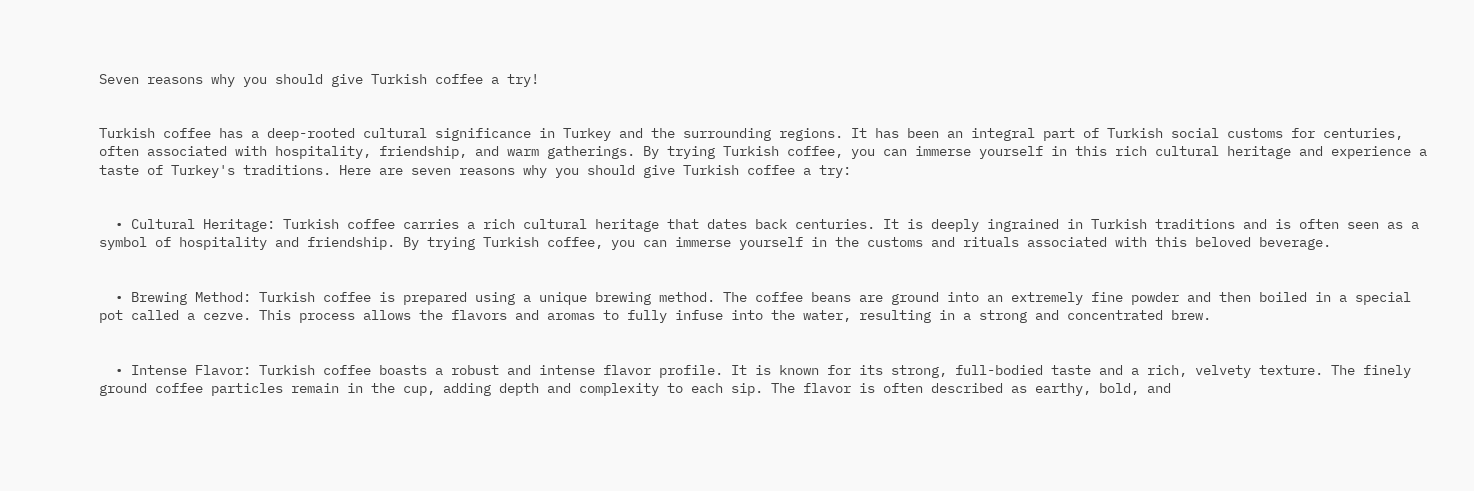Seven reasons why you should give Turkish coffee a try!


Turkish coffee has a deep-rooted cultural significance in Turkey and the surrounding regions. It has been an integral part of Turkish social customs for centuries, often associated with hospitality, friendship, and warm gatherings. By trying Turkish coffee, you can immerse yourself in this rich cultural heritage and experience a taste of Turkey's traditions. Here are seven reasons why you should give Turkish coffee a try:


  • Cultural Heritage: Turkish coffee carries a rich cultural heritage that dates back centuries. It is deeply ingrained in Turkish traditions and is often seen as a symbol of hospitality and friendship. By trying Turkish coffee, you can immerse yourself in the customs and rituals associated with this beloved beverage.


  • Brewing Method: Turkish coffee is prepared using a unique brewing method. The coffee beans are ground into an extremely fine powder and then boiled in a special pot called a cezve. This process allows the flavors and aromas to fully infuse into the water, resulting in a strong and concentrated brew.


  • Intense Flavor: Turkish coffee boasts a robust and intense flavor profile. It is known for its strong, full-bodied taste and a rich, velvety texture. The finely ground coffee particles remain in the cup, adding depth and complexity to each sip. The flavor is often described as earthy, bold, and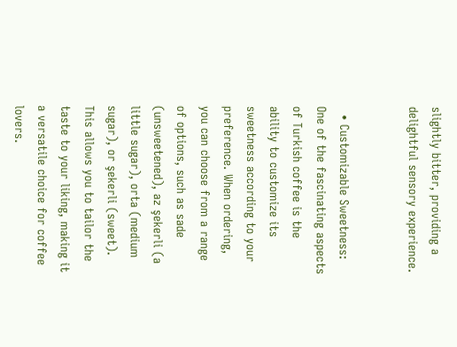slightly bitter, providing a delightful sensory experience.


  • Customizable Sweetness: One of the fascinating aspects of Turkish coffee is the ability to customize its sweetness according to your preference. When ordering, you can choose from a range of options, such as sade (unsweetened), az şekerli (a little sugar), orta (medium sugar), or şekerli (sweet). This allows you to tailor the taste to your liking, making it a versatile choice for coffee lovers.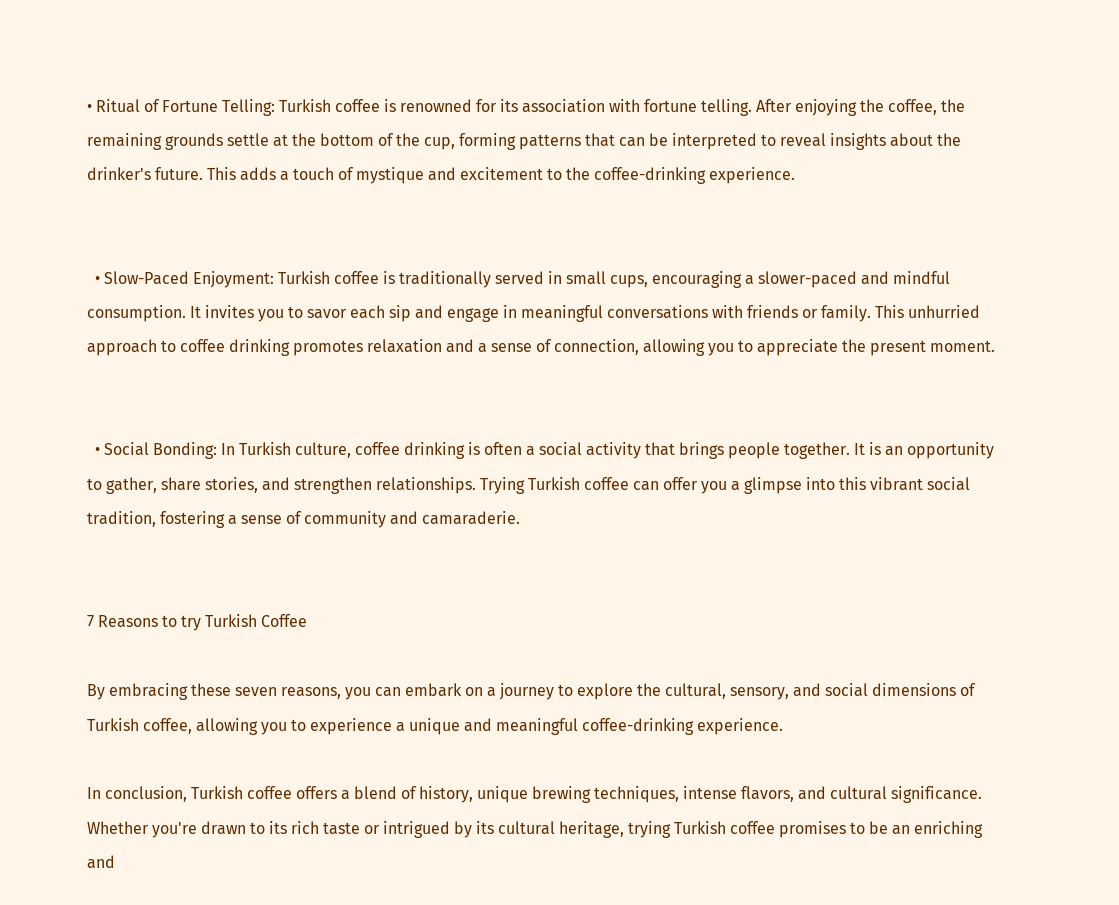• Ritual of Fortune Telling: Turkish coffee is renowned for its association with fortune telling. After enjoying the coffee, the remaining grounds settle at the bottom of the cup, forming patterns that can be interpreted to reveal insights about the drinker's future. This adds a touch of mystique and excitement to the coffee-drinking experience.


  • Slow-Paced Enjoyment: Turkish coffee is traditionally served in small cups, encouraging a slower-paced and mindful consumption. It invites you to savor each sip and engage in meaningful conversations with friends or family. This unhurried approach to coffee drinking promotes relaxation and a sense of connection, allowing you to appreciate the present moment.


  • Social Bonding: In Turkish culture, coffee drinking is often a social activity that brings people together. It is an opportunity to gather, share stories, and strengthen relationships. Trying Turkish coffee can offer you a glimpse into this vibrant social tradition, fostering a sense of community and camaraderie.


7 Reasons to try Turkish Coffee

By embracing these seven reasons, you can embark on a journey to explore the cultural, sensory, and social dimensions of Turkish coffee, allowing you to experience a unique and meaningful coffee-drinking experience.

In conclusion, Turkish coffee offers a blend of history, unique brewing techniques, intense flavors, and cultural significance. Whether you're drawn to its rich taste or intrigued by its cultural heritage, trying Turkish coffee promises to be an enriching and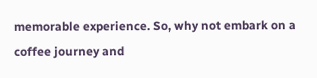memorable experience. So, why not embark on a coffee journey and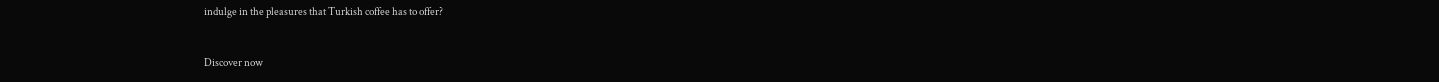indulge in the pleasures that Turkish coffee has to offer?


Discover now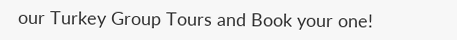our Turkey Group Tours and Book your one!